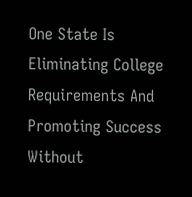One State Is Eliminating College Requirements And Promoting Success Without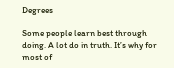Degrees

Some people learn best through doing. A lot do in truth. It’s why for most of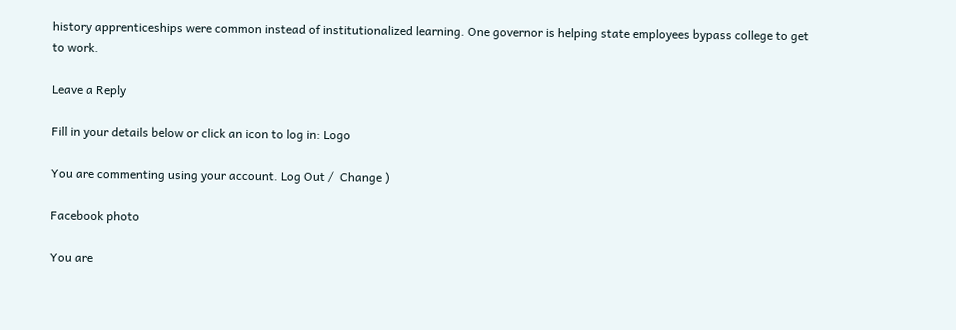history apprenticeships were common instead of institutionalized learning. One governor is helping state employees bypass college to get to work.

Leave a Reply

Fill in your details below or click an icon to log in: Logo

You are commenting using your account. Log Out /  Change )

Facebook photo

You are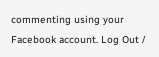commenting using your Facebook account. Log Out /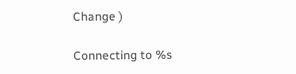Change )

Connecting to %s